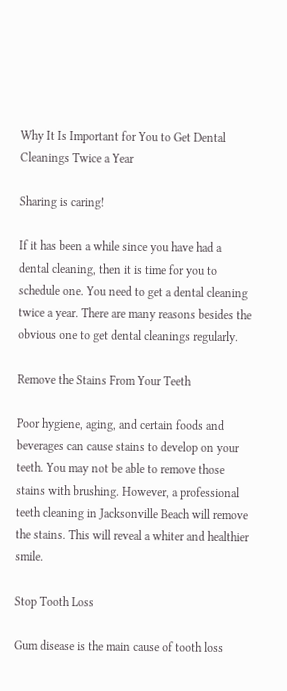Why It Is Important for You to Get Dental Cleanings Twice a Year

Sharing is caring!

If it has been a while since you have had a dental cleaning, then it is time for you to schedule one. You need to get a dental cleaning twice a year. There are many reasons besides the obvious one to get dental cleanings regularly.

Remove the Stains From Your Teeth

Poor hygiene, aging, and certain foods and beverages can cause stains to develop on your teeth. You may not be able to remove those stains with brushing. However, a professional teeth cleaning in Jacksonville Beach will remove the stains. This will reveal a whiter and healthier smile.

Stop Tooth Loss

Gum disease is the main cause of tooth loss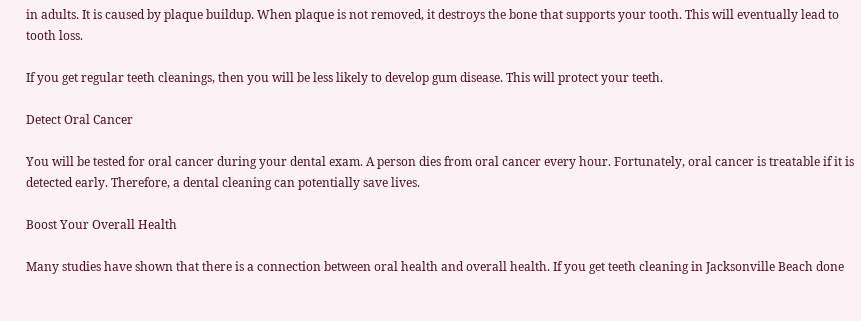in adults. It is caused by plaque buildup. When plaque is not removed, it destroys the bone that supports your tooth. This will eventually lead to tooth loss.

If you get regular teeth cleanings, then you will be less likely to develop gum disease. This will protect your teeth.

Detect Oral Cancer

You will be tested for oral cancer during your dental exam. A person dies from oral cancer every hour. Fortunately, oral cancer is treatable if it is detected early. Therefore, a dental cleaning can potentially save lives.

Boost Your Overall Health

Many studies have shown that there is a connection between oral health and overall health. If you get teeth cleaning in Jacksonville Beach done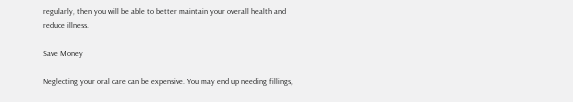regularly, then you will be able to better maintain your overall health and reduce illness.

Save Money

Neglecting your oral care can be expensive. You may end up needing fillings,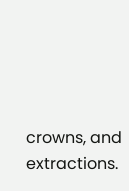crowns, and extractions.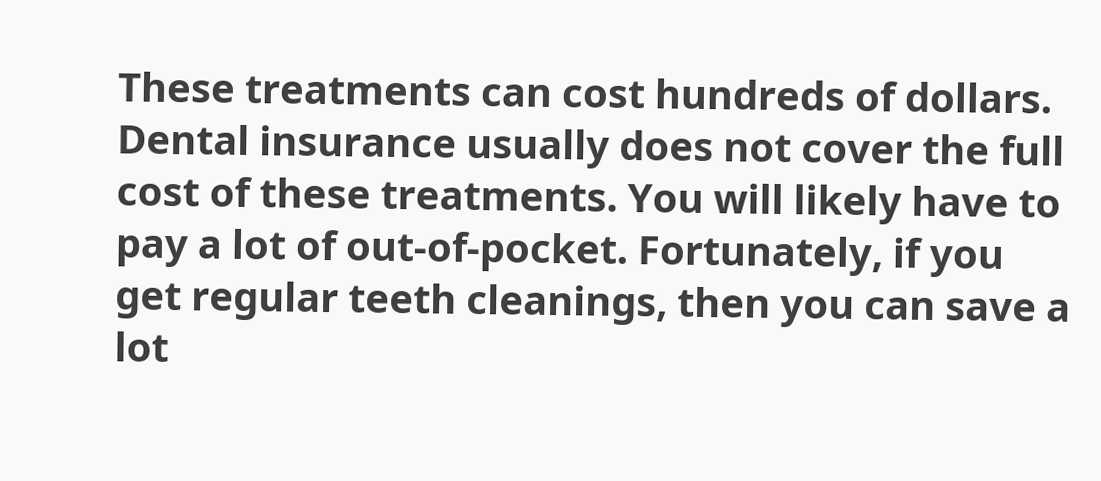These treatments can cost hundreds of dollars. Dental insurance usually does not cover the full cost of these treatments. You will likely have to pay a lot of out-of-pocket. Fortunately, if you get regular teeth cleanings, then you can save a lot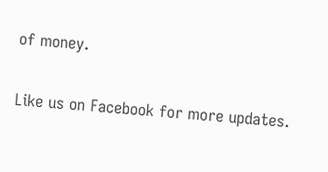of money.

Like us on Facebook for more updates.